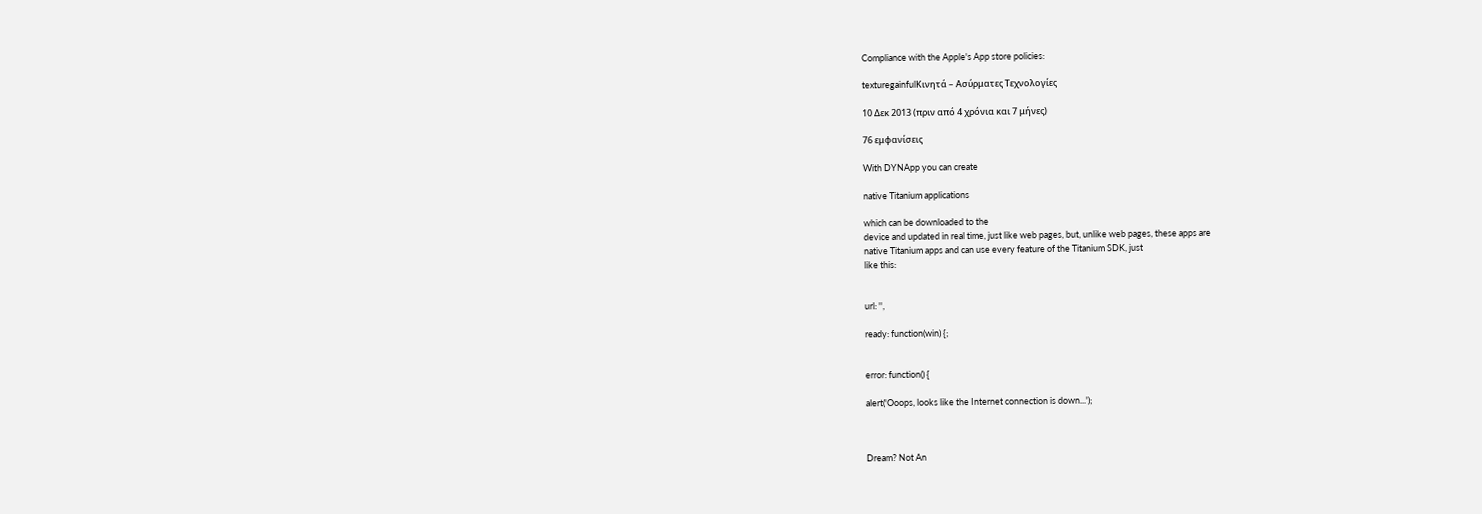Compliance with the Apple's App store policies:

texturegainfulΚινητά – Ασύρματες Τεχνολογίες

10 Δεκ 2013 (πριν από 4 χρόνια και 7 μήνες)

76 εμφανίσεις

With DYNApp you can create

native Titanium applications

which can be downloaded to the
device and updated in real time, just like web pages, but, unlike web pages, these apps are
native Titanium apps and can use every feature of the Titanium SDK, just
like this:


url: '',

ready: function(win) {;


error: function() {

alert('Ooops, looks like the Internet connection is down...');



Dream? Not An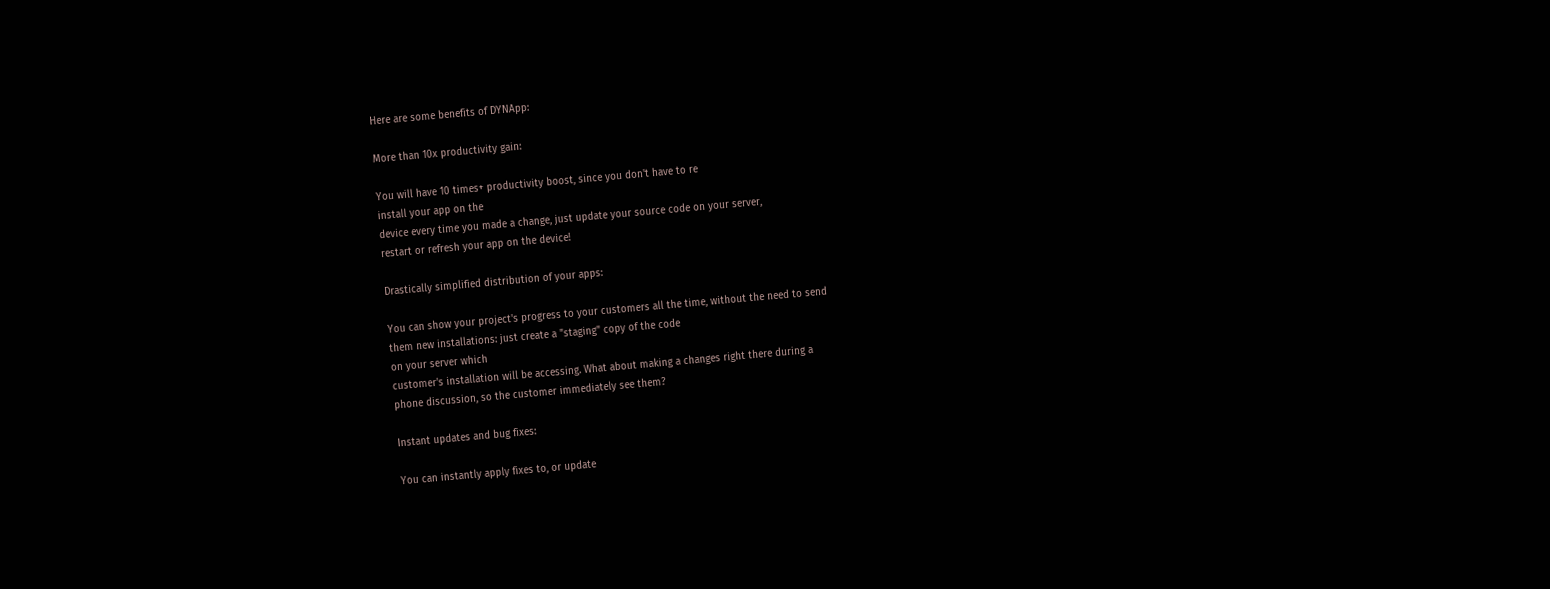Here are some benefits of DYNApp:

More than 10x productivity gain:

You will have 10 times+ productivity boost, since you don't have to re
install your app on the
device every time you made a change, just update your source code on your server,
restart or refresh your app on the device!

Drastically simplified distribution of your apps:

You can show your project's progress to your customers all the time, without the need to send
them new installations: just create a "staging" copy of the code
on your server which
customer's installation will be accessing. What about making a changes right there during a
phone discussion, so the customer immediately see them?

Instant updates and bug fixes:

You can instantly apply fixes to, or update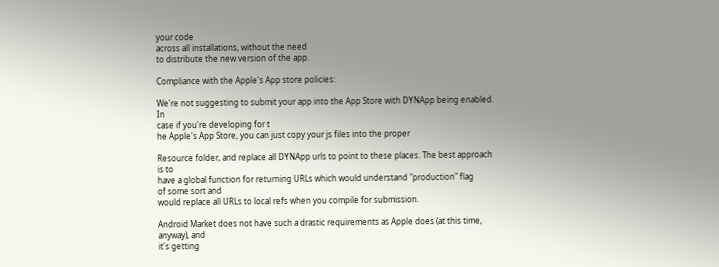your code
across all installations, without the need
to distribute the new version of the app.

Compliance with the Apple's App store policies:

We're not suggesting to submit your app into the App Store with DYNApp being enabled. In
case if you're developing for t
he Apple's App Store, you can just copy your js files into the proper

Resource folder, and replace all DYNApp urls to point to these places. The best approach is to
have a global function for returning URLs which would understand "production" flag
of some sort and
would replace all URLs to local refs when you compile for submission.

Android Market does not have such a drastic requirements as Apple does (at this time, anyway), and
it's getting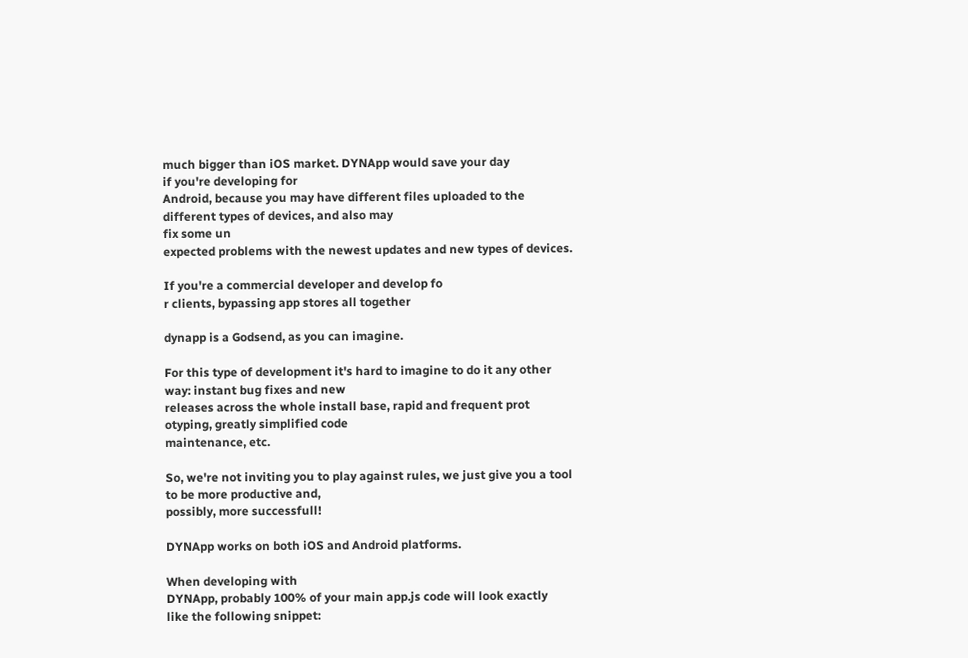much bigger than iOS market. DYNApp would save your day
if you're developing for
Android, because you may have different files uploaded to the different types of devices, and also may
fix some un
expected problems with the newest updates and new types of devices.

If you're a commercial developer and develop fo
r clients, bypassing app stores all together

dynapp is a Godsend, as you can imagine.

For this type of development it's hard to imagine to do it any other way: instant bug fixes and new
releases across the whole install base, rapid and frequent prot
otyping, greatly simplified code
maintenance, etc.

So, we're not inviting you to play against rules, we just give you a tool to be more productive and,
possibly, more successfull!

DYNApp works on both iOS and Android platforms.

When developing with
DYNApp, probably 100% of your main app.js code will look exactly
like the following snippet: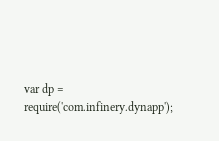var dp = require('com.infinery.dynapp');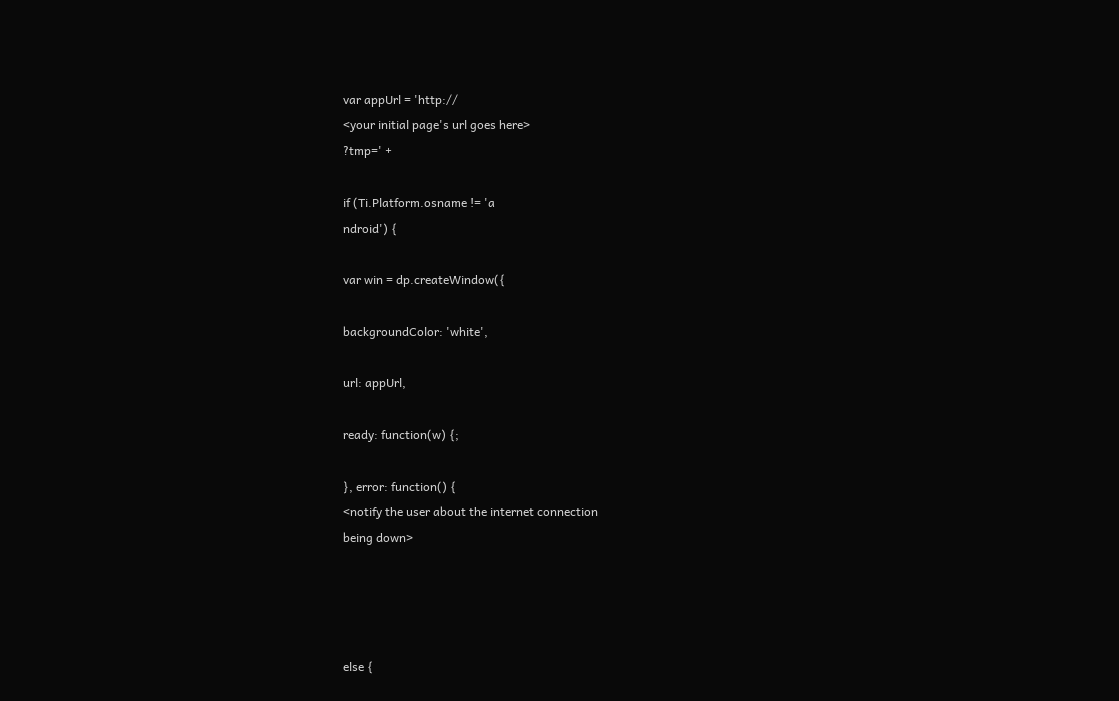var appUrl = 'http://
<your initial page's url goes here>
?tmp=' +

if (Ti.Platform.osname != 'a
ndroid') {

var win = dp.createWindow({

backgroundColor: 'white',

url: appUrl,

ready: function(w) {;

}, error: function() {
<notify the user about the internet connection
being down>




else {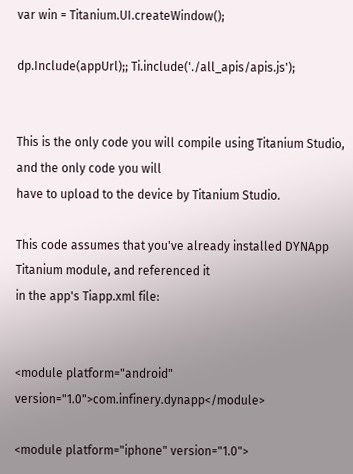var win = Titanium.UI.createWindow();

dp.Include(appUrl);; Ti.include('./all_apis/apis.js');


This is the only code you will compile using Titanium Studio, and the only code you will
have to upload to the device by Titanium Studio.

This code assumes that you've already installed DYNApp Titanium module, and referenced it
in the app's Tiapp.xml file:


<module platform="android" version="1.0">com.infinery.dynapp</module>

<module platform="iphone" version="1.0">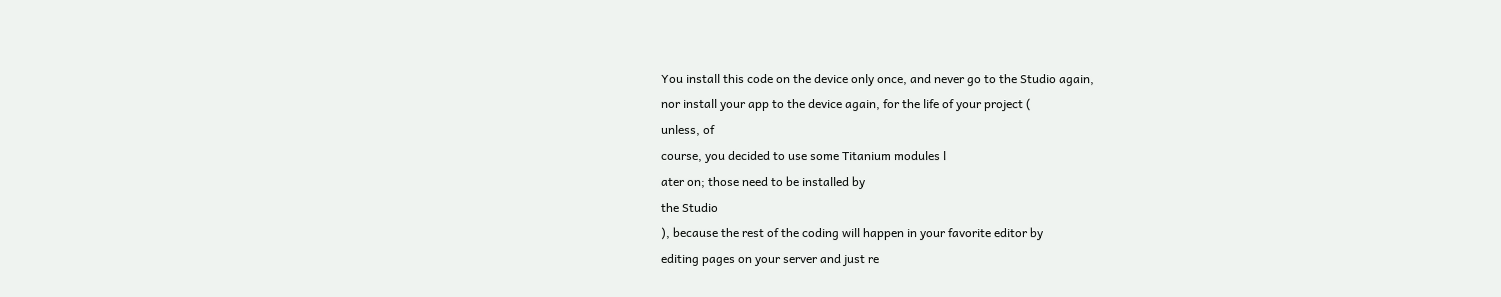You install this code on the device only once, and never go to the Studio again,
nor install your app to the device again, for the life of your project (
unless, of
course, you decided to use some Titanium modules l
ater on; those need to be installed by
the Studio
), because the rest of the coding will happen in your favorite editor by
editing pages on your server and just re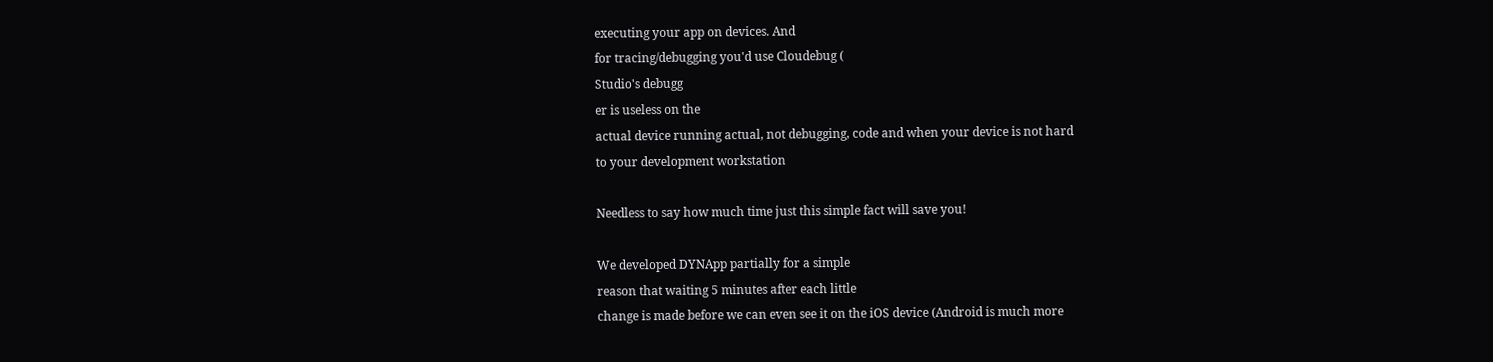executing your app on devices. And
for tracing/debugging you'd use Cloudebug (
Studio's debugg
er is useless on the
actual device running actual, not debugging, code and when your device is not hard
to your development workstation

Needless to say how much time just this simple fact will save you!

We developed DYNApp partially for a simple
reason that waiting 5 minutes after each little
change is made before we can even see it on the iOS device (Android is much more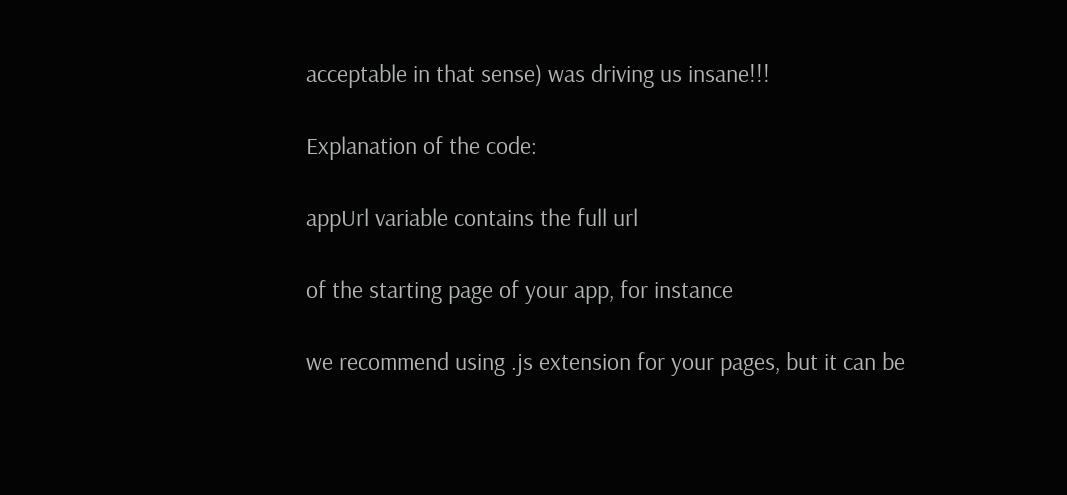acceptable in that sense) was driving us insane!!!

Explanation of the code:

appUrl variable contains the full url

of the starting page of your app, for instance

we recommend using .js extension for your pages, but it can be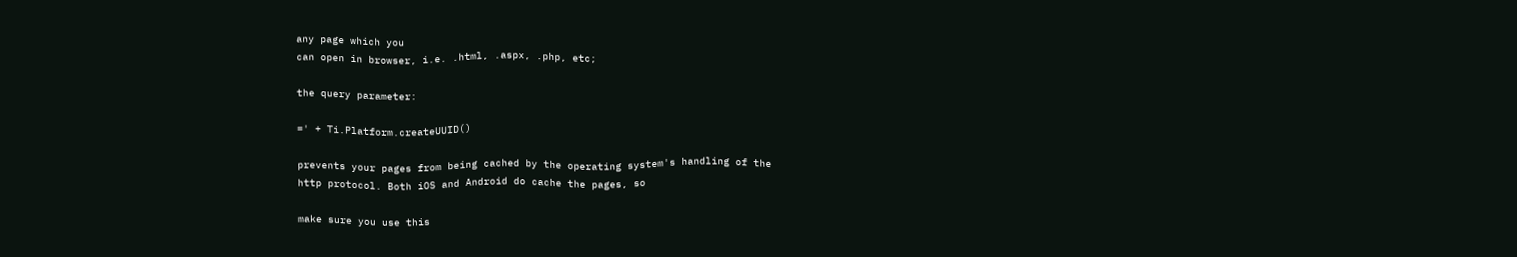any page which you
can open in browser, i.e. .html, .aspx, .php, etc;

the query parameter:

=' + Ti.Platform.createUUID()

prevents your pages from being cached by the operating system's handling of the
http protocol. Both iOS and Android do cache the pages, so

make sure you use this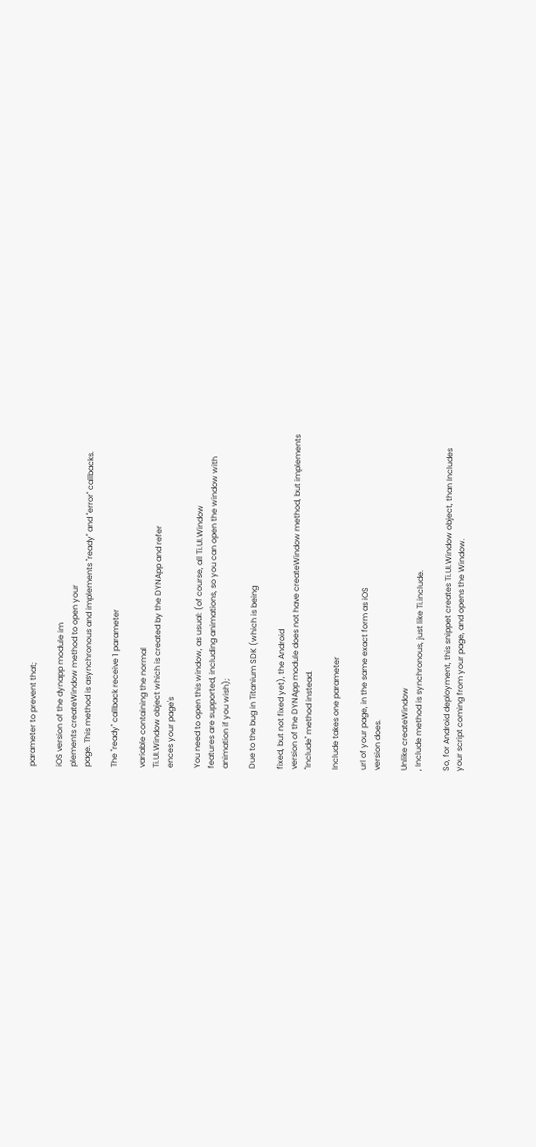parameter to prevent that;

iOS version of the dynapp module im
plements createWindow method to open your
page. This method is asynchronous and implements "ready" and "error" callbacks.

The "ready" callback receive 1 parameter

variable containing the normal
Ti.UI.Window object which is created by the DYNApp and refer
ences your page's

You need to open this window, as usual: (of course, all Ti.UI.Window
features are supported, including animations, so you can open the window with
animation if you wish);

Due to the bug in Titanium SDK (which is being

fixed, but not fixed yet), the Android
version of the DYNApp module does not have createWindow method, but implements
"Include" method instead.

Include takes one parameter

url of your page, in the same exact form as iOS
version does.

Unlike createWindow
, Include method is synchronous, just like Ti.include.

So, for Android deployment, this snippet creates Ti.UI.Window object, than Includes
your script coming from your page, and opens the Window.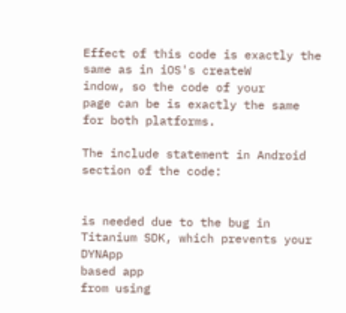Effect of this code is exactly the same as in iOS's createW
indow, so the code of your
page can be is exactly the same for both platforms.

The include statement in Android section of the code:


is needed due to the bug in Titanium SDK, which prevents your DYNApp
based app
from using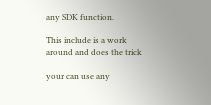any SDK function.

This include is a work
around and does the trick

your can use any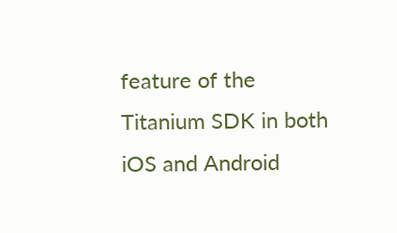feature of the
Titanium SDK in both iOS and Android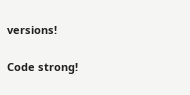versions!

Code strong!